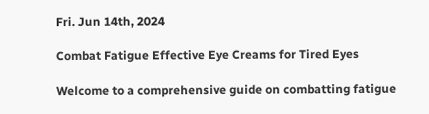Fri. Jun 14th, 2024

Combat Fatigue Effective Eye Creams for Tired Eyes

Welcome to a comprehensive guide on combatting fatigue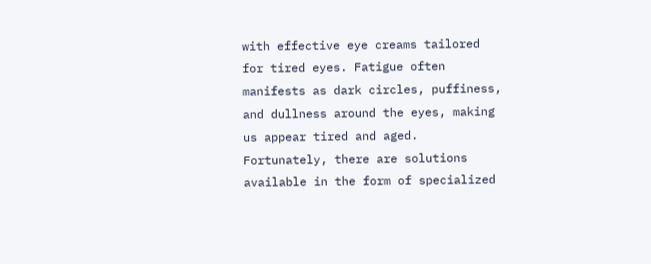with effective eye creams tailored for tired eyes. Fatigue often manifests as dark circles, puffiness, and dullness around the eyes, making us appear tired and aged. Fortunately, there are solutions available in the form of specialized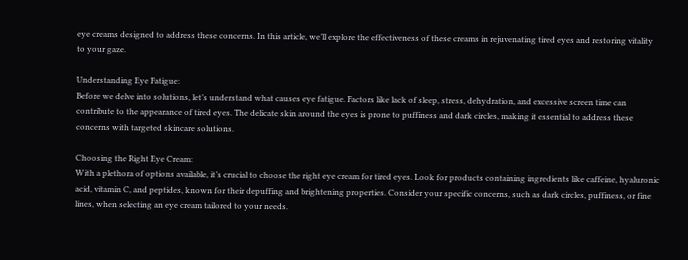eye creams designed to address these concerns. In this article, we’ll explore the effectiveness of these creams in rejuvenating tired eyes and restoring vitality to your gaze.

Understanding Eye Fatigue:
Before we delve into solutions, let’s understand what causes eye fatigue. Factors like lack of sleep, stress, dehydration, and excessive screen time can contribute to the appearance of tired eyes. The delicate skin around the eyes is prone to puffiness and dark circles, making it essential to address these concerns with targeted skincare solutions.

Choosing the Right Eye Cream:
With a plethora of options available, it’s crucial to choose the right eye cream for tired eyes. Look for products containing ingredients like caffeine, hyaluronic acid, vitamin C, and peptides, known for their depuffing and brightening properties. Consider your specific concerns, such as dark circles, puffiness, or fine lines, when selecting an eye cream tailored to your needs.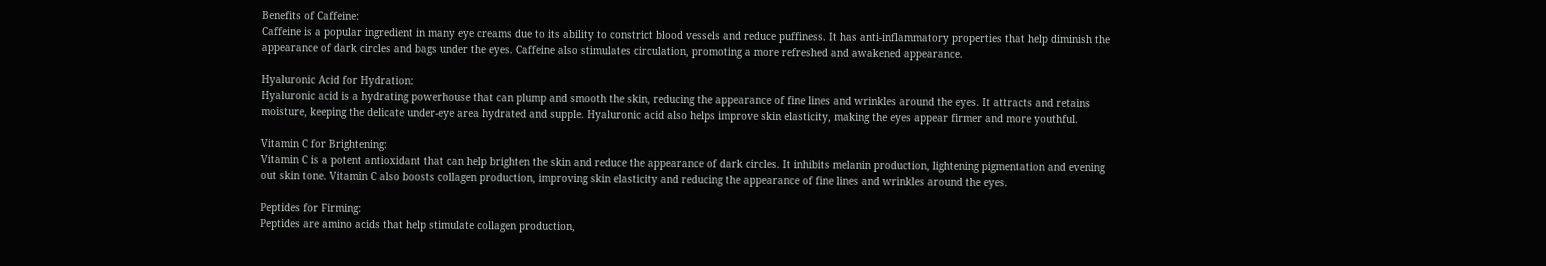Benefits of Caffeine:
Caffeine is a popular ingredient in many eye creams due to its ability to constrict blood vessels and reduce puffiness. It has anti-inflammatory properties that help diminish the appearance of dark circles and bags under the eyes. Caffeine also stimulates circulation, promoting a more refreshed and awakened appearance.

Hyaluronic Acid for Hydration:
Hyaluronic acid is a hydrating powerhouse that can plump and smooth the skin, reducing the appearance of fine lines and wrinkles around the eyes. It attracts and retains moisture, keeping the delicate under-eye area hydrated and supple. Hyaluronic acid also helps improve skin elasticity, making the eyes appear firmer and more youthful.

Vitamin C for Brightening:
Vitamin C is a potent antioxidant that can help brighten the skin and reduce the appearance of dark circles. It inhibits melanin production, lightening pigmentation and evening out skin tone. Vitamin C also boosts collagen production, improving skin elasticity and reducing the appearance of fine lines and wrinkles around the eyes.

Peptides for Firming:
Peptides are amino acids that help stimulate collagen production,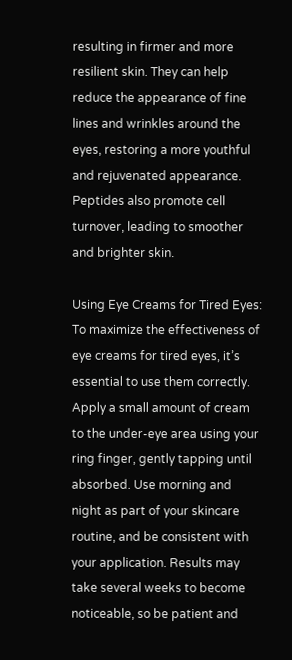resulting in firmer and more resilient skin. They can help reduce the appearance of fine lines and wrinkles around the eyes, restoring a more youthful and rejuvenated appearance. Peptides also promote cell turnover, leading to smoother and brighter skin.

Using Eye Creams for Tired Eyes:
To maximize the effectiveness of eye creams for tired eyes, it’s essential to use them correctly. Apply a small amount of cream to the under-eye area using your ring finger, gently tapping until absorbed. Use morning and night as part of your skincare routine, and be consistent with your application. Results may take several weeks to become noticeable, so be patient and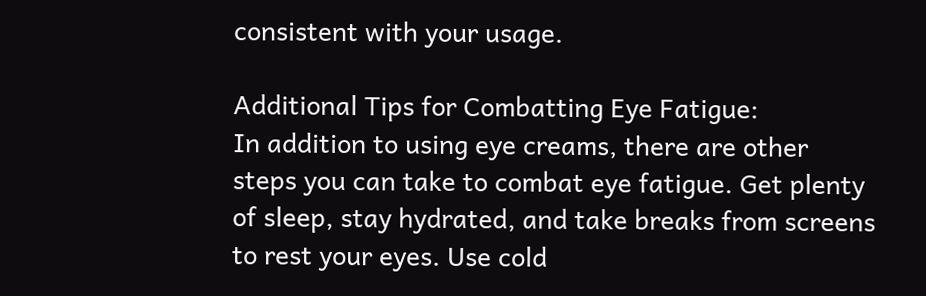consistent with your usage.

Additional Tips for Combatting Eye Fatigue:
In addition to using eye creams, there are other steps you can take to combat eye fatigue. Get plenty of sleep, stay hydrated, and take breaks from screens to rest your eyes. Use cold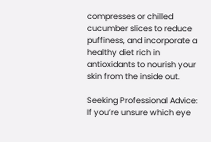compresses or chilled cucumber slices to reduce puffiness, and incorporate a healthy diet rich in antioxidants to nourish your skin from the inside out.

Seeking Professional Advice:
If you’re unsure which eye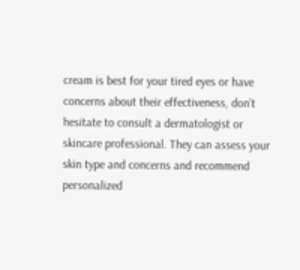cream is best for your tired eyes or have concerns about their effectiveness, don’t hesitate to consult a dermatologist or skincare professional. They can assess your skin type and concerns and recommend personalized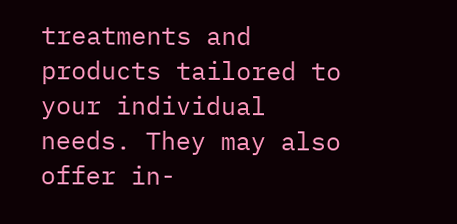treatments and products tailored to your individual needs. They may also offer in-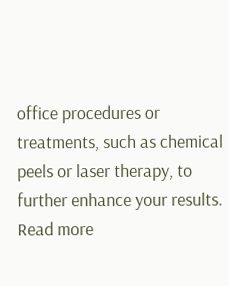office procedures or treatments, such as chemical peels or laser therapy, to further enhance your results. Read more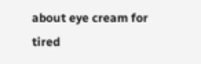about eye cream for tired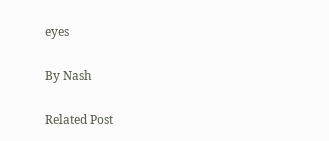eyes

By Nash

Related Post